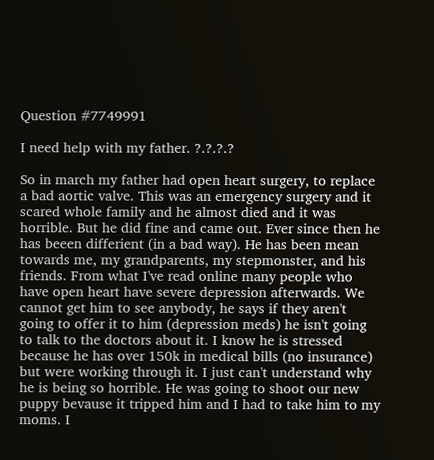Question #7749991

I need help with my father. ?.?.?.?

So in march my father had open heart surgery, to replace a bad aortic valve. This was an emergency surgery and it scared whole family and he almost died and it was horrible. But he did fine and came out. Ever since then he has beeen differient (in a bad way). He has been mean towards me, my grandparents, my stepmonster, and his friends. From what I've read online many people who have open heart have severe depression afterwards. We cannot get him to see anybody, he says if they aren't going to offer it to him (depression meds) he isn't going to talk to the doctors about it. I know he is stressed because he has over 150k in medical bills (no insurance) but were working through it. I just can't understand why he is being so horrible. He was going to shoot our new puppy bevause it tripped him and I had to take him to my moms. I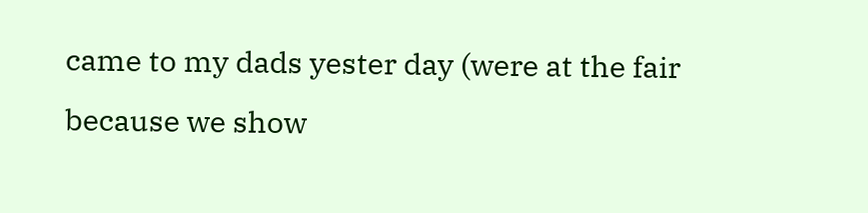came to my dads yester day (were at the fair because we show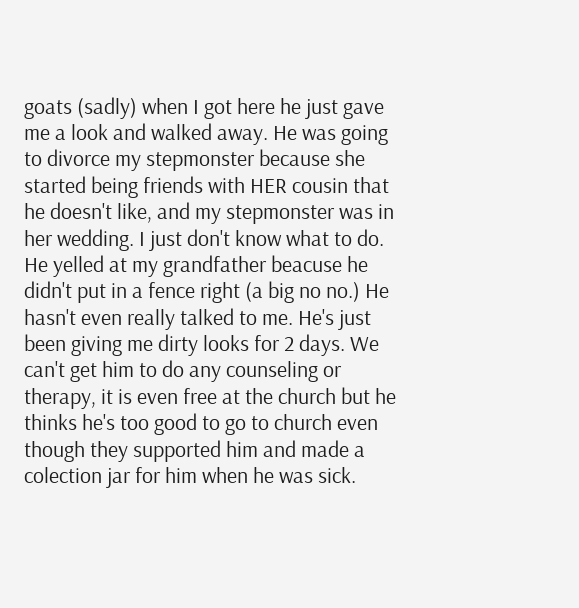goats (sadly) when I got here he just gave me a look and walked away. He was going to divorce my stepmonster because she started being friends with HER cousin that he doesn't like, and my stepmonster was in her wedding. I just don't know what to do. He yelled at my grandfather beacuse he didn't put in a fence right (a big no no.) He hasn't even really talked to me. He's just been giving me dirty looks for 2 days. We can't get him to do any counseling or therapy, it is even free at the church but he thinks he's too good to go to church even though they supported him and made a colection jar for him when he was sick.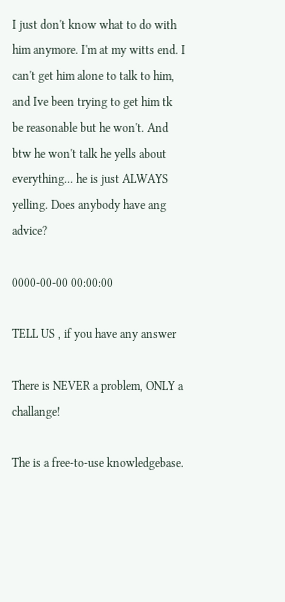I just don't know what to do with him anymore. I'm at my witts end. I can't get him alone to talk to him, and Ive been trying to get him tk be reasonable but he won't. And btw he won't talk he yells about everything... he is just ALWAYS yelling. Does anybody have ang advice?

0000-00-00 00:00:00

TELL US , if you have any answer

There is NEVER a problem, ONLY a challange!

The is a free-to-use knowledgebase.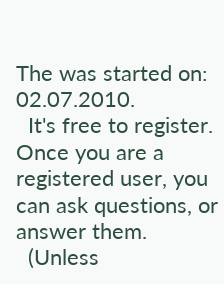The was started on: 02.07.2010.
  It's free to register. Once you are a registered user, you can ask questions, or answer them.
  (Unless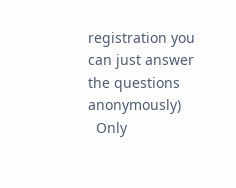registration you can just answer the questions anonymously)
  Only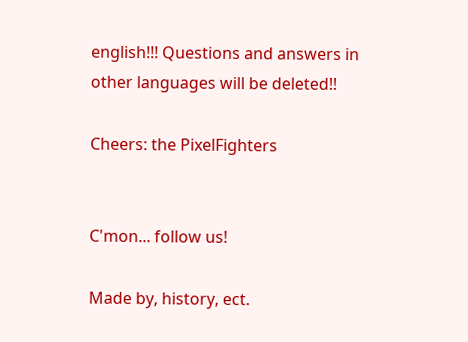english!!! Questions and answers in other languages will be deleted!!

Cheers: the PixelFighters


C'mon... follow us!

Made by, history, ect.